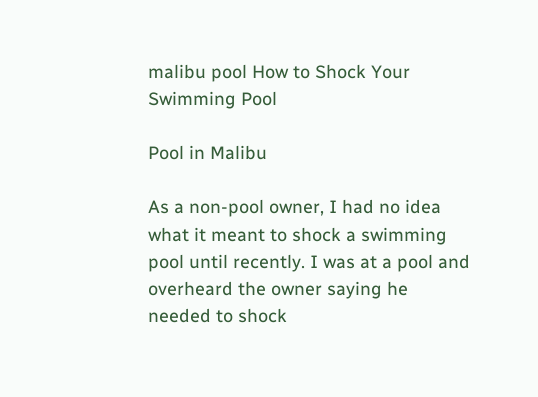malibu pool How to Shock Your Swimming Pool

Pool in Malibu

As a non-pool owner, I had no idea what it meant to shock a swimming pool until recently. I was at a pool and overheard the owner saying he needed to shock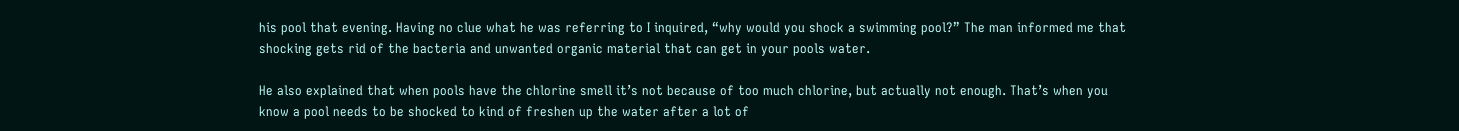his pool that evening. Having no clue what he was referring to I inquired, “why would you shock a swimming pool?” The man informed me that shocking gets rid of the bacteria and unwanted organic material that can get in your pools water.

He also explained that when pools have the chlorine smell it’s not because of too much chlorine, but actually not enough. That’s when you know a pool needs to be shocked to kind of freshen up the water after a lot of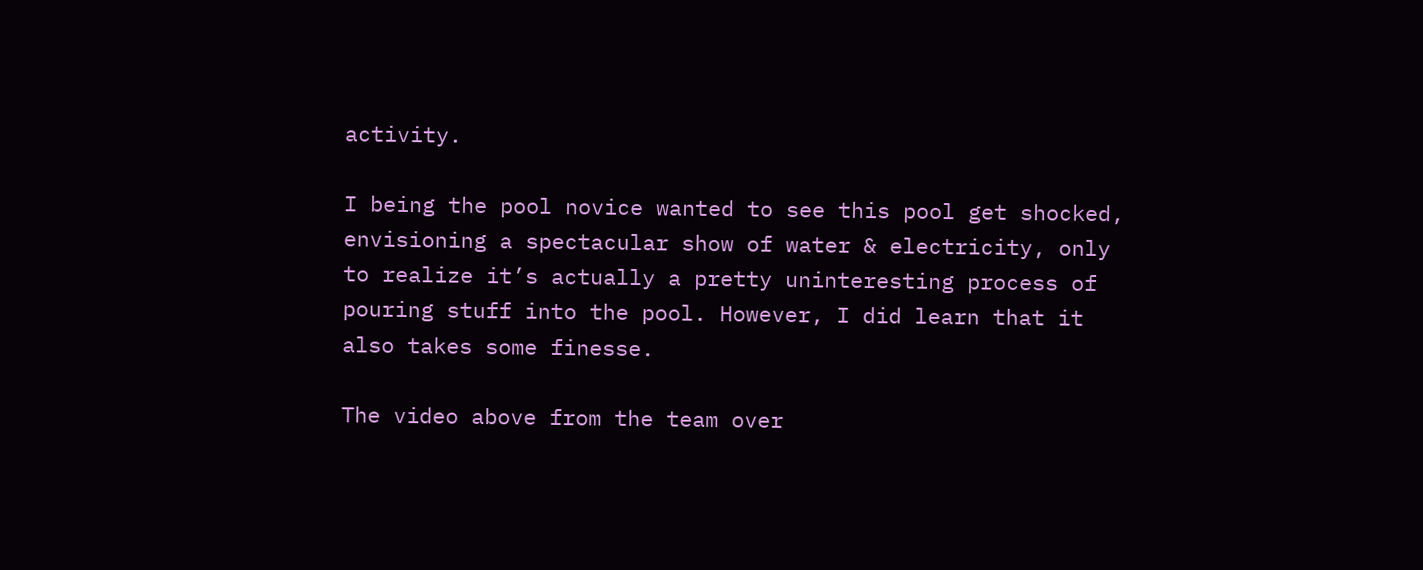activity.

I being the pool novice wanted to see this pool get shocked, envisioning a spectacular show of water & electricity, only to realize it’s actually a pretty uninteresting process of pouring stuff into the pool. However, I did learn that it also takes some finesse.

The video above from the team over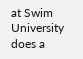at Swim University does a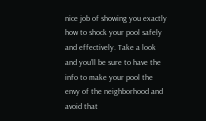nice job of showing you exactly how to shock your pool safely and effectively. Take a look and you’ll be sure to have the info to make your pool the envy of the neighborhood and avoid that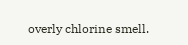overly chlorine smell.